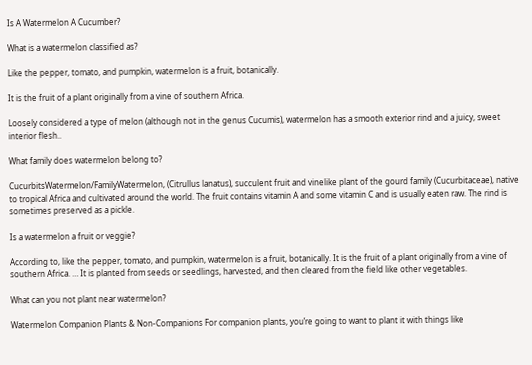Is A Watermelon A Cucumber?

What is a watermelon classified as?

Like the pepper, tomato, and pumpkin, watermelon is a fruit, botanically.

It is the fruit of a plant originally from a vine of southern Africa.

Loosely considered a type of melon (although not in the genus Cucumis), watermelon has a smooth exterior rind and a juicy, sweet interior flesh..

What family does watermelon belong to?

CucurbitsWatermelon/FamilyWatermelon, (Citrullus lanatus), succulent fruit and vinelike plant of the gourd family (Cucurbitaceae), native to tropical Africa and cultivated around the world. The fruit contains vitamin A and some vitamin C and is usually eaten raw. The rind is sometimes preserved as a pickle.

Is a watermelon a fruit or veggie?

According to, like the pepper, tomato, and pumpkin, watermelon is a fruit, botanically. It is the fruit of a plant originally from a vine of southern Africa. … It is planted from seeds or seedlings, harvested, and then cleared from the field like other vegetables.

What can you not plant near watermelon?

Watermelon Companion Plants & Non-Companions For companion plants, you’re going to want to plant it with things like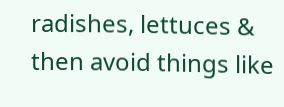radishes, lettuces & then avoid things like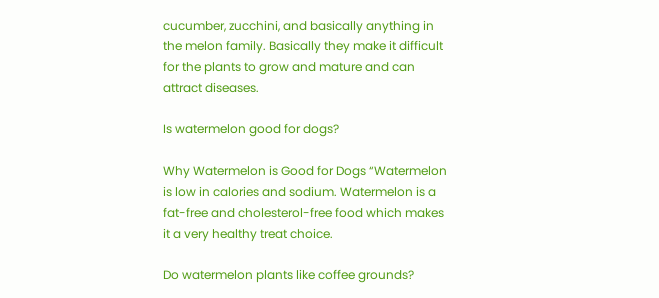cucumber, zucchini, and basically anything in the melon family. Basically they make it difficult for the plants to grow and mature and can attract diseases.

Is watermelon good for dogs?

Why Watermelon is Good for Dogs “Watermelon is low in calories and sodium. Watermelon is a fat-free and cholesterol-free food which makes it a very healthy treat choice.

Do watermelon plants like coffee grounds?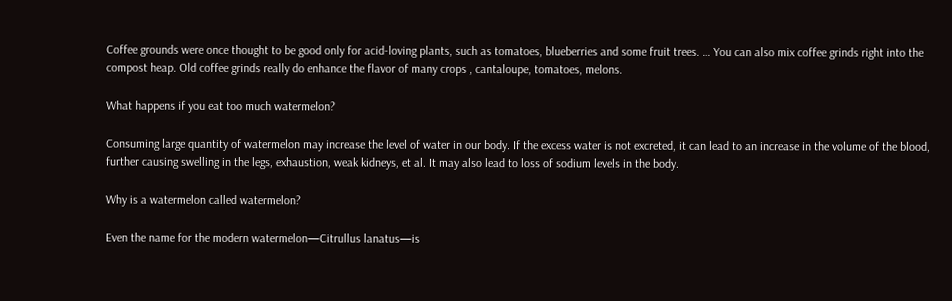Coffee grounds were once thought to be good only for acid-loving plants, such as tomatoes, blueberries and some fruit trees. … You can also mix coffee grinds right into the compost heap. Old coffee grinds really do enhance the flavor of many crops , cantaloupe, tomatoes, melons.

What happens if you eat too much watermelon?

Consuming large quantity of watermelon may increase the level of water in our body. If the excess water is not excreted, it can lead to an increase in the volume of the blood, further causing swelling in the legs, exhaustion, weak kidneys, et al. It may also lead to loss of sodium levels in the body.

Why is a watermelon called watermelon?

Even the name for the modern watermelon—Citrullus lanatus—is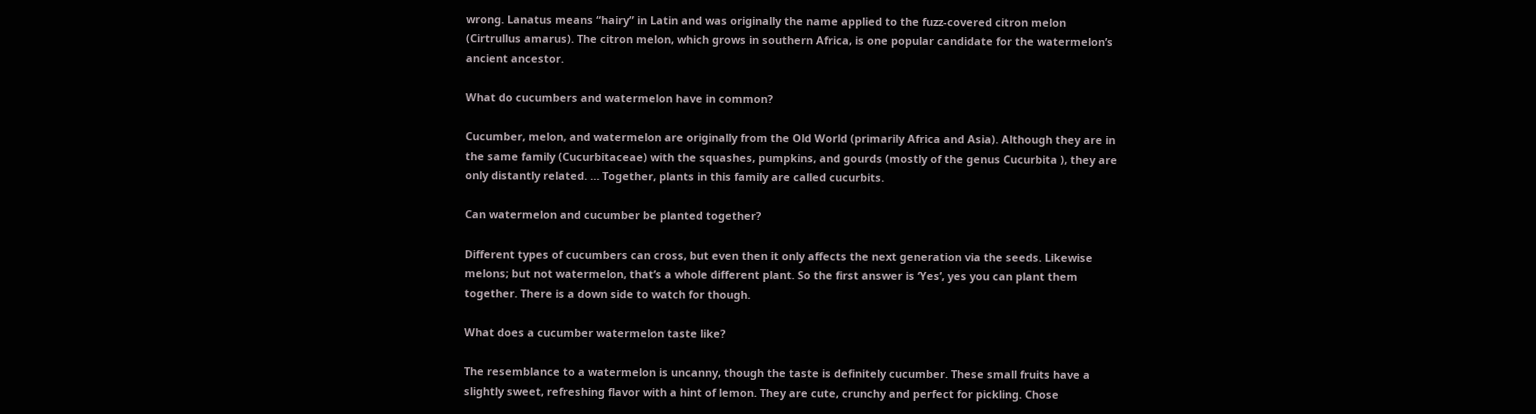wrong. Lanatus means “hairy” in Latin and was originally the name applied to the fuzz-covered citron melon (Cirtrullus amarus). The citron melon, which grows in southern Africa, is one popular candidate for the watermelon’s ancient ancestor.

What do cucumbers and watermelon have in common?

Cucumber, melon, and watermelon are originally from the Old World (primarily Africa and Asia). Although they are in the same family (Cucurbitaceae) with the squashes, pumpkins, and gourds (mostly of the genus Cucurbita ), they are only distantly related. … Together, plants in this family are called cucurbits.

Can watermelon and cucumber be planted together?

Different types of cucumbers can cross, but even then it only affects the next generation via the seeds. Likewise melons; but not watermelon, that’s a whole different plant. So the first answer is ‘Yes’, yes you can plant them together. There is a down side to watch for though.

What does a cucumber watermelon taste like?

The resemblance to a watermelon is uncanny, though the taste is definitely cucumber. These small fruits have a slightly sweet, refreshing flavor with a hint of lemon. They are cute, crunchy and perfect for pickling. Chose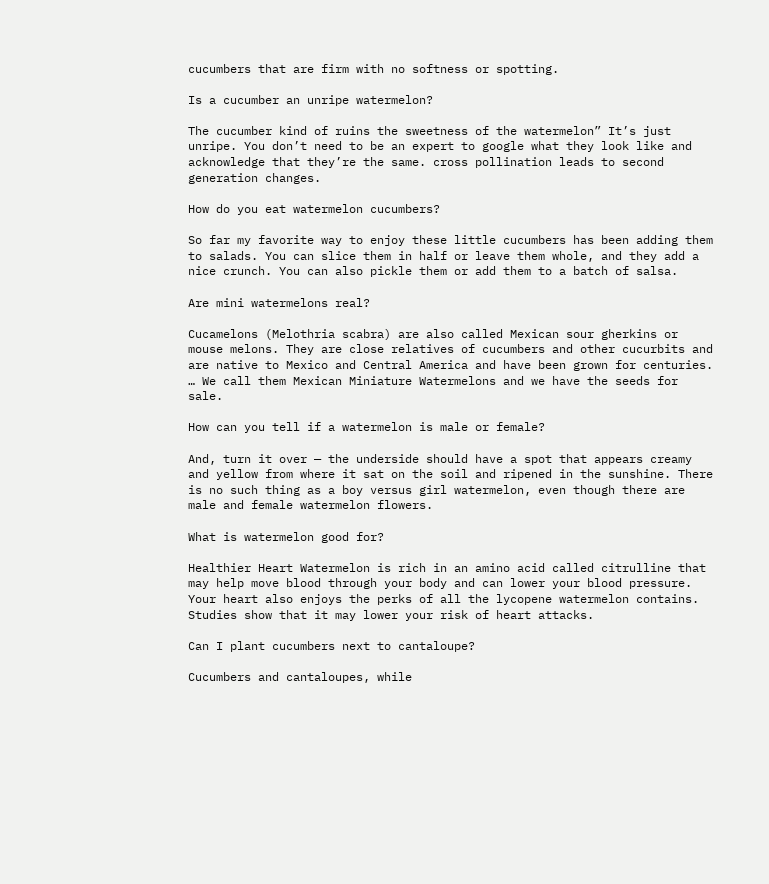cucumbers that are firm with no softness or spotting.

Is a cucumber an unripe watermelon?

The cucumber kind of ruins the sweetness of the watermelon” It’s just unripe. You don’t need to be an expert to google what they look like and acknowledge that they’re the same. cross pollination leads to second generation changes.

How do you eat watermelon cucumbers?

So far my favorite way to enjoy these little cucumbers has been adding them to salads. You can slice them in half or leave them whole, and they add a nice crunch. You can also pickle them or add them to a batch of salsa.

Are mini watermelons real?

Cucamelons (Melothria scabra) are also called Mexican sour gherkins or mouse melons. They are close relatives of cucumbers and other cucurbits and are native to Mexico and Central America and have been grown for centuries. … We call them Mexican Miniature Watermelons and we have the seeds for sale.

How can you tell if a watermelon is male or female?

And, turn it over — the underside should have a spot that appears creamy and yellow from where it sat on the soil and ripened in the sunshine. There is no such thing as a boy versus girl watermelon, even though there are male and female watermelon flowers.

What is watermelon good for?

Healthier Heart Watermelon is rich in an amino acid called citrulline that may help move blood through your body and can lower your blood pressure. Your heart also enjoys the perks of all the lycopene watermelon contains. Studies show that it may lower your risk of heart attacks.

Can I plant cucumbers next to cantaloupe?

Cucumbers and cantaloupes, while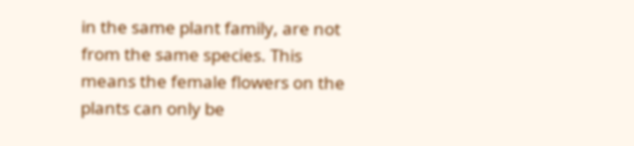in the same plant family, are not from the same species. This means the female flowers on the plants can only be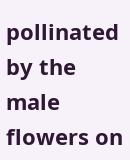pollinated by the male flowers on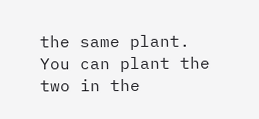the same plant. You can plant the two in the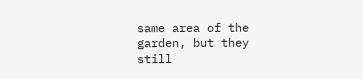same area of the garden, but they still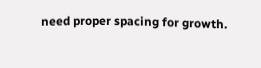need proper spacing for growth.